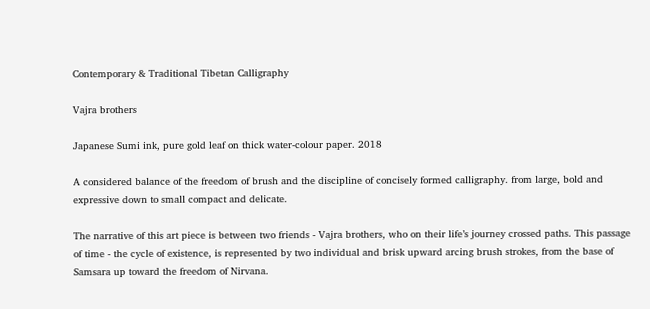Contemporary & Traditional Tibetan Calligraphy

Vajra brothers

Japanese Sumi ink, pure gold leaf on thick water-colour paper. 2018

A considered balance of the freedom of brush and the discipline of concisely formed calligraphy. from large, bold and expressive down to small compact and delicate.

The narrative of this art piece is between two friends - Vajra brothers, who on their life’s journey crossed paths. This passage of time - the cycle of existence, is represented by two individual and brisk upward arcing brush strokes, from the base of Samsara up toward the freedom of Nirvana.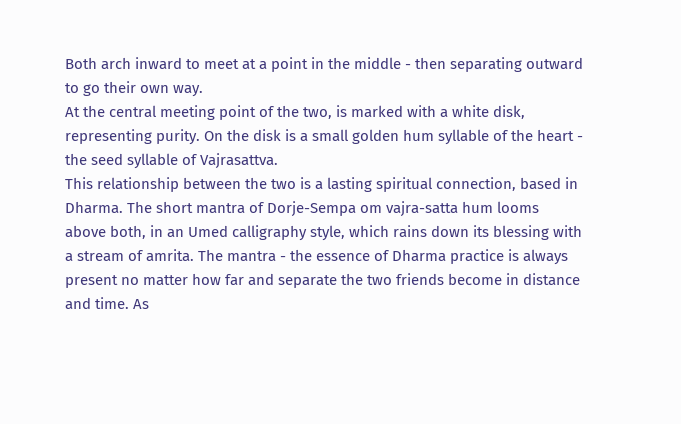Both arch inward to meet at a point in the middle - then separating outward to go their own way.
At the central meeting point of the two, is marked with a white disk, representing purity. On the disk is a small golden hum syllable of the heart - the seed syllable of Vajrasattva.
This relationship between the two is a lasting spiritual connection, based in Dharma. The short mantra of Dorje-Sempa om vajra-satta hum looms above both, in an Umed calligraphy style, which rains down its blessing with a stream of amrita. The mantra - the essence of Dharma practice is always present no matter how far and separate the two friends become in distance and time. As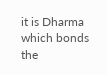it is Dharma which bonds the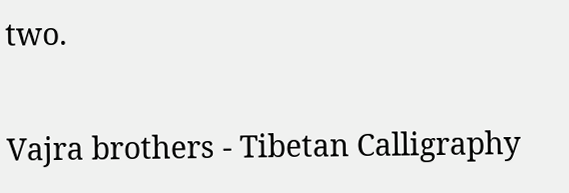two.

Vajra brothers - Tibetan Calligraphy